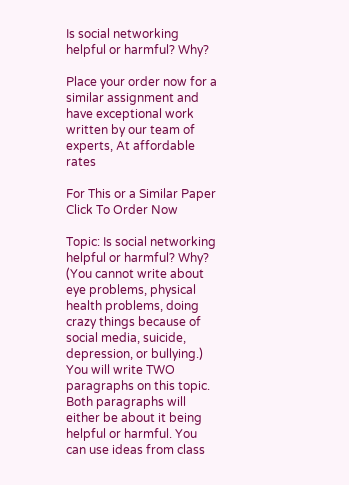Is social networking helpful or harmful? Why?

Place your order now for a similar assignment and have exceptional work written by our team of experts, At affordable rates

For This or a Similar Paper Click To Order Now

Topic: Is social networking helpful or harmful? Why? (You cannot write about eye problems, physical health problems, doing crazy things because of social media, suicide, depression, or bullying.)
You will write TWO paragraphs on this topic. Both paragraphs will either be about it being helpful or harmful. You can use ideas from class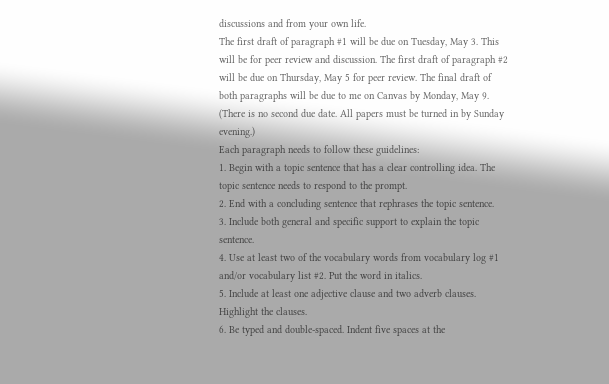discussions and from your own life.
The first draft of paragraph #1 will be due on Tuesday, May 3. This will be for peer review and discussion. The first draft of paragraph #2 will be due on Thursday, May 5 for peer review. The final draft of both paragraphs will be due to me on Canvas by Monday, May 9. (There is no second due date. All papers must be turned in by Sunday evening.)
Each paragraph needs to follow these guidelines:
1. Begin with a topic sentence that has a clear controlling idea. The topic sentence needs to respond to the prompt.
2. End with a concluding sentence that rephrases the topic sentence.
3. Include both general and specific support to explain the topic sentence.
4. Use at least two of the vocabulary words from vocabulary log #1 and/or vocabulary list #2. Put the word in italics.
5. Include at least one adjective clause and two adverb clauses. Highlight the clauses.
6. Be typed and double-spaced. Indent five spaces at the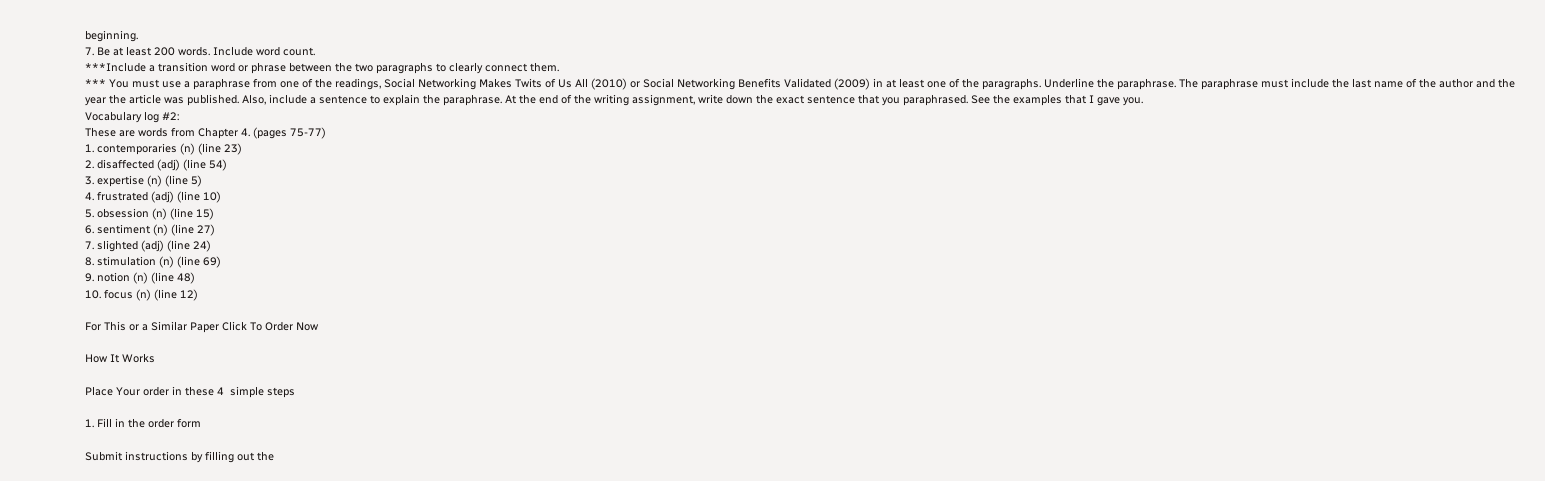beginning.
7. Be at least 200 words. Include word count.
***Include a transition word or phrase between the two paragraphs to clearly connect them.
*** You must use a paraphrase from one of the readings, Social Networking Makes Twits of Us All (2010) or Social Networking Benefits Validated (2009) in at least one of the paragraphs. Underline the paraphrase. The paraphrase must include the last name of the author and the year the article was published. Also, include a sentence to explain the paraphrase. At the end of the writing assignment, write down the exact sentence that you paraphrased. See the examples that I gave you.
Vocabulary log #2:
These are words from Chapter 4. (pages 75-77)
1. contemporaries (n) (line 23)
2. disaffected (adj) (line 54)
3. expertise (n) (line 5)
4. frustrated (adj) (line 10)
5. obsession (n) (line 15)
6. sentiment (n) (line 27)
7. slighted (adj) (line 24)
8. stimulation (n) (line 69)
9. notion (n) (line 48)
10. focus (n) (line 12)

For This or a Similar Paper Click To Order Now

How It Works

Place Your order in these 4  simple steps

1. Fill in the order form

Submit instructions by filling out the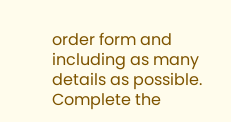order form and including as many details as possible.  Complete the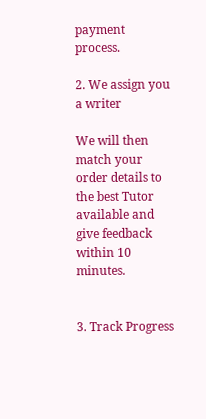payment process.

2. We assign you a writer

We will then match your order details to the best Tutor available and give feedback within 10 minutes.


3. Track Progress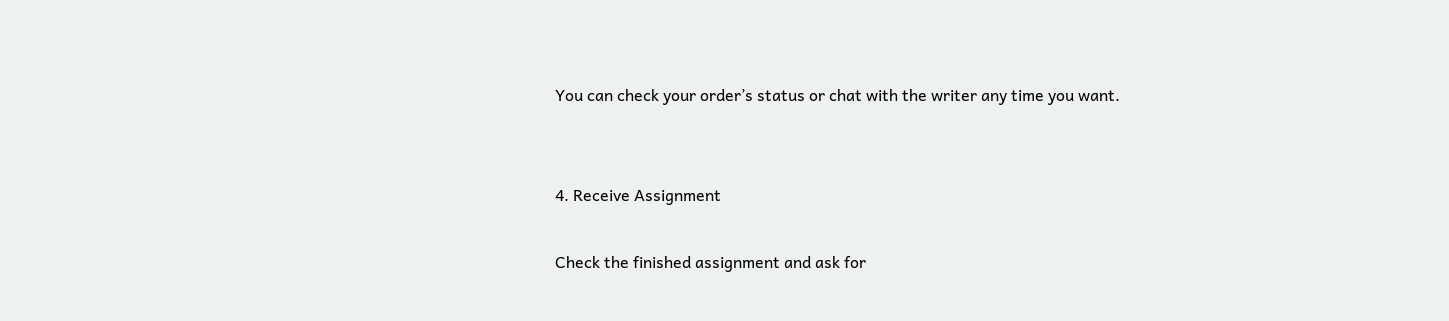You can check your order’s status or chat with the writer any time you want.


4. Receive Assignment

Check the finished assignment and ask for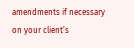amendments if necessary on your client’s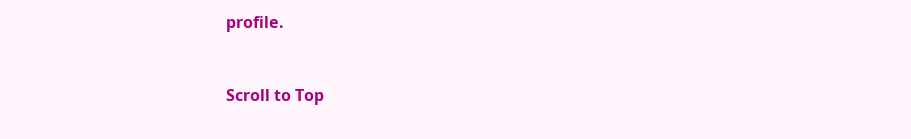profile.


Scroll to Top